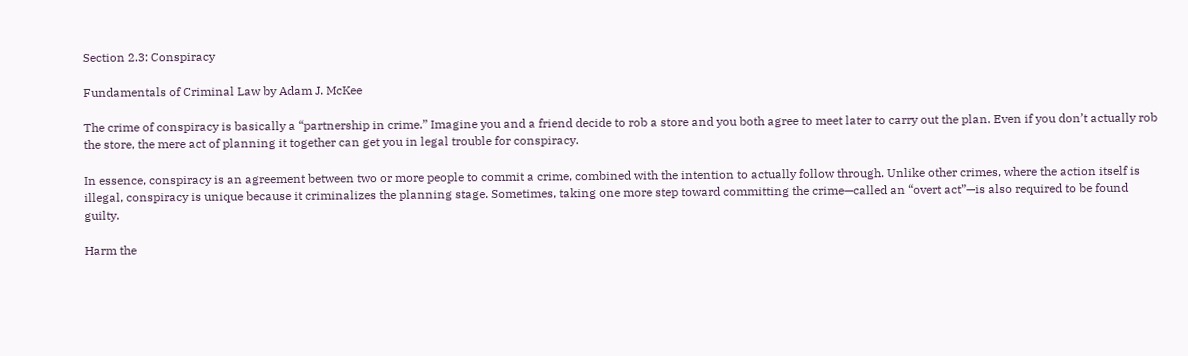Section 2.3: Conspiracy

Fundamentals of Criminal Law by Adam J. McKee

The crime of conspiracy is basically a “partnership in crime.” Imagine you and a friend decide to rob a store and you both agree to meet later to carry out the plan. Even if you don’t actually rob the store, the mere act of planning it together can get you in legal trouble for conspiracy.

In essence, conspiracy is an agreement between two or more people to commit a crime, combined with the intention to actually follow through. Unlike other crimes, where the action itself is illegal, conspiracy is unique because it criminalizes the planning stage. Sometimes, taking one more step toward committing the crime—called an “overt act”—is also required to be found guilty.

Harm the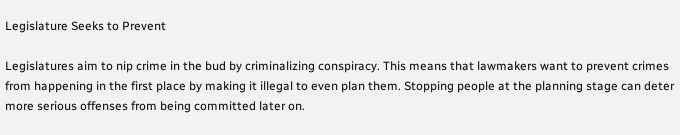Legislature Seeks to Prevent

Legislatures aim to nip crime in the bud by criminalizing conspiracy. This means that lawmakers want to prevent crimes from happening in the first place by making it illegal to even plan them. Stopping people at the planning stage can deter more serious offenses from being committed later on.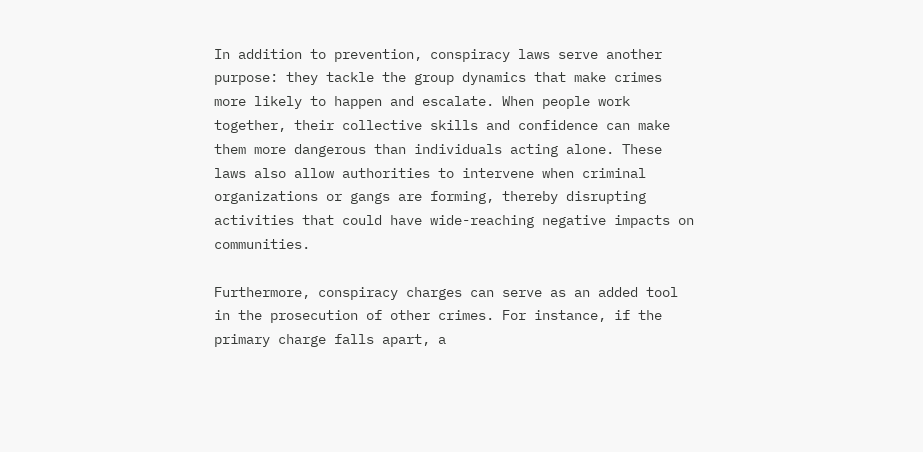In addition to prevention, conspiracy laws serve another purpose: they tackle the group dynamics that make crimes more likely to happen and escalate. When people work together, their collective skills and confidence can make them more dangerous than individuals acting alone. These laws also allow authorities to intervene when criminal organizations or gangs are forming, thereby disrupting activities that could have wide-reaching negative impacts on communities.

Furthermore, conspiracy charges can serve as an added tool in the prosecution of other crimes. For instance, if the primary charge falls apart, a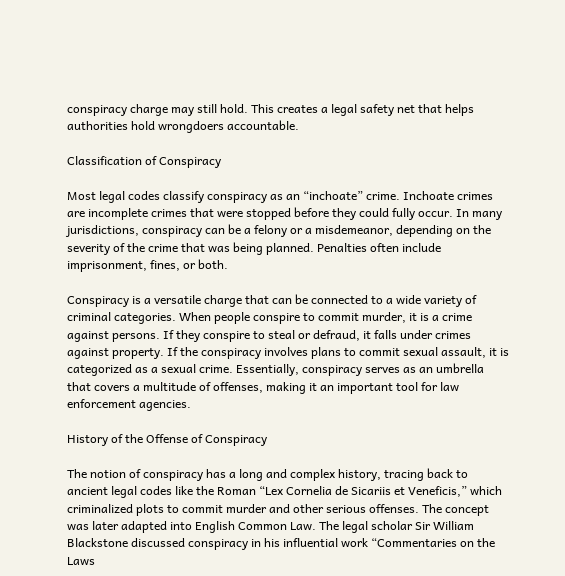conspiracy charge may still hold. This creates a legal safety net that helps authorities hold wrongdoers accountable.

Classification of Conspiracy

Most legal codes classify conspiracy as an “inchoate” crime. Inchoate crimes are incomplete crimes that were stopped before they could fully occur. In many jurisdictions, conspiracy can be a felony or a misdemeanor, depending on the severity of the crime that was being planned. Penalties often include imprisonment, fines, or both.

Conspiracy is a versatile charge that can be connected to a wide variety of criminal categories. When people conspire to commit murder, it is a crime against persons. If they conspire to steal or defraud, it falls under crimes against property. If the conspiracy involves plans to commit sexual assault, it is categorized as a sexual crime. Essentially, conspiracy serves as an umbrella that covers a multitude of offenses, making it an important tool for law enforcement agencies.

History of the Offense of Conspiracy

The notion of conspiracy has a long and complex history, tracing back to ancient legal codes like the Roman “Lex Cornelia de Sicariis et Veneficis,” which criminalized plots to commit murder and other serious offenses. The concept was later adapted into English Common Law. The legal scholar Sir William Blackstone discussed conspiracy in his influential work “Commentaries on the Laws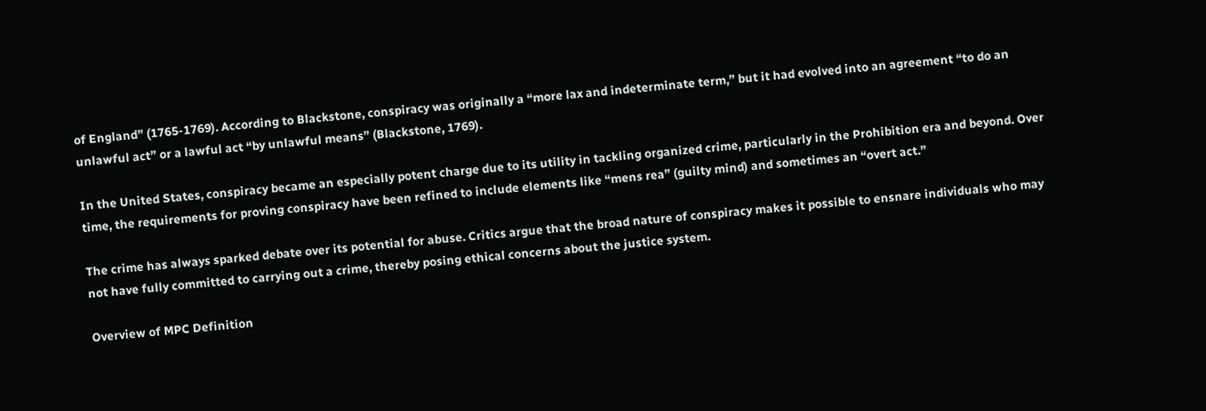of England” (1765-1769). According to Blackstone, conspiracy was originally a “more lax and indeterminate term,” but it had evolved into an agreement “to do an unlawful act” or a lawful act “by unlawful means” (Blackstone, 1769).

In the United States, conspiracy became an especially potent charge due to its utility in tackling organized crime, particularly in the Prohibition era and beyond. Over time, the requirements for proving conspiracy have been refined to include elements like “mens rea” (guilty mind) and sometimes an “overt act.”

The crime has always sparked debate over its potential for abuse. Critics argue that the broad nature of conspiracy makes it possible to ensnare individuals who may not have fully committed to carrying out a crime, thereby posing ethical concerns about the justice system.

Overview of MPC Definition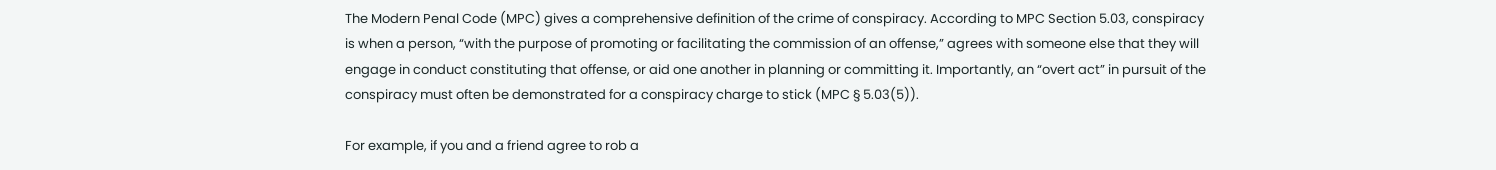The Modern Penal Code (MPC) gives a comprehensive definition of the crime of conspiracy. According to MPC Section 5.03, conspiracy is when a person, “with the purpose of promoting or facilitating the commission of an offense,” agrees with someone else that they will engage in conduct constituting that offense, or aid one another in planning or committing it. Importantly, an “overt act” in pursuit of the conspiracy must often be demonstrated for a conspiracy charge to stick (MPC § 5.03(5)).

For example, if you and a friend agree to rob a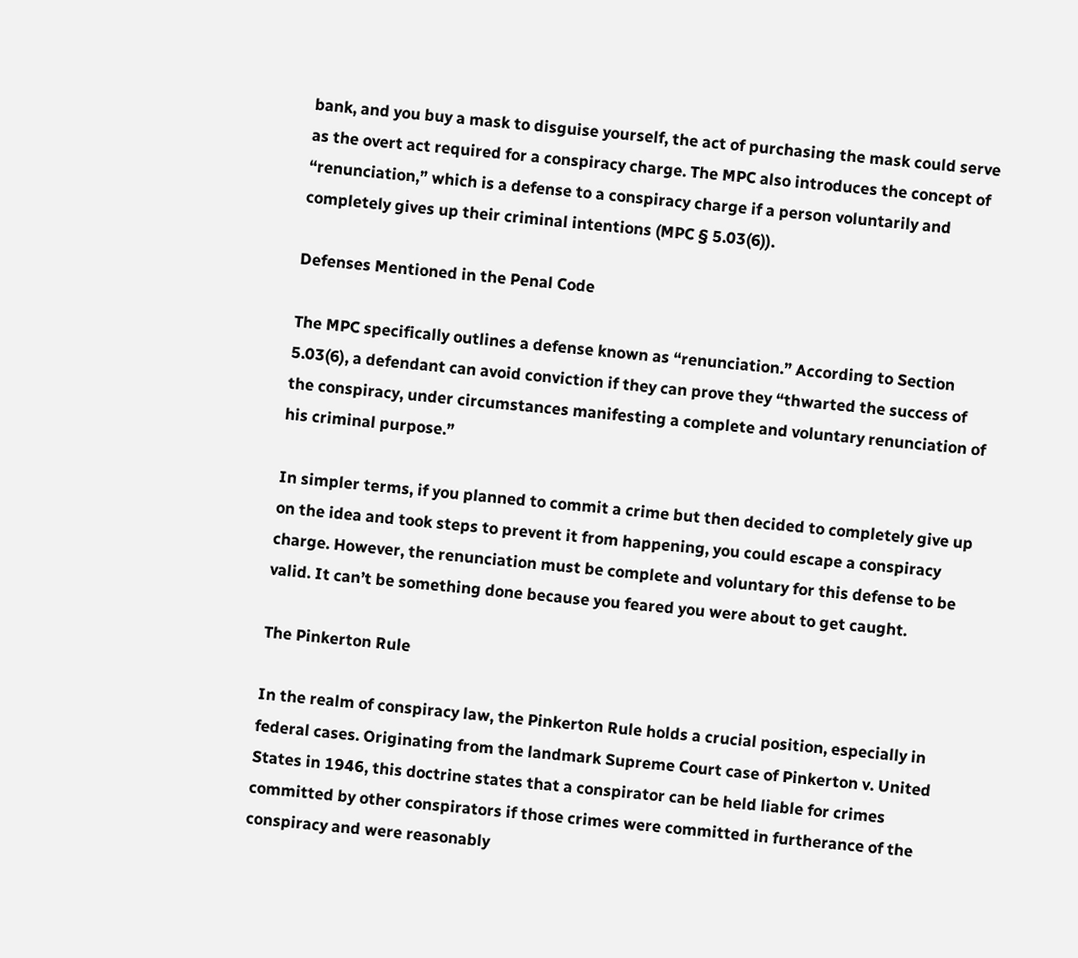bank, and you buy a mask to disguise yourself, the act of purchasing the mask could serve as the overt act required for a conspiracy charge. The MPC also introduces the concept of “renunciation,” which is a defense to a conspiracy charge if a person voluntarily and completely gives up their criminal intentions (MPC § 5.03(6)).

Defenses Mentioned in the Penal Code

The MPC specifically outlines a defense known as “renunciation.” According to Section 5.03(6), a defendant can avoid conviction if they can prove they “thwarted the success of the conspiracy, under circumstances manifesting a complete and voluntary renunciation of his criminal purpose.”

In simpler terms, if you planned to commit a crime but then decided to completely give up on the idea and took steps to prevent it from happening, you could escape a conspiracy charge. However, the renunciation must be complete and voluntary for this defense to be valid. It can’t be something done because you feared you were about to get caught.

The Pinkerton Rule

In the realm of conspiracy law, the Pinkerton Rule holds a crucial position, especially in federal cases. Originating from the landmark Supreme Court case of Pinkerton v. United States in 1946, this doctrine states that a conspirator can be held liable for crimes committed by other conspirators if those crimes were committed in furtherance of the conspiracy and were reasonably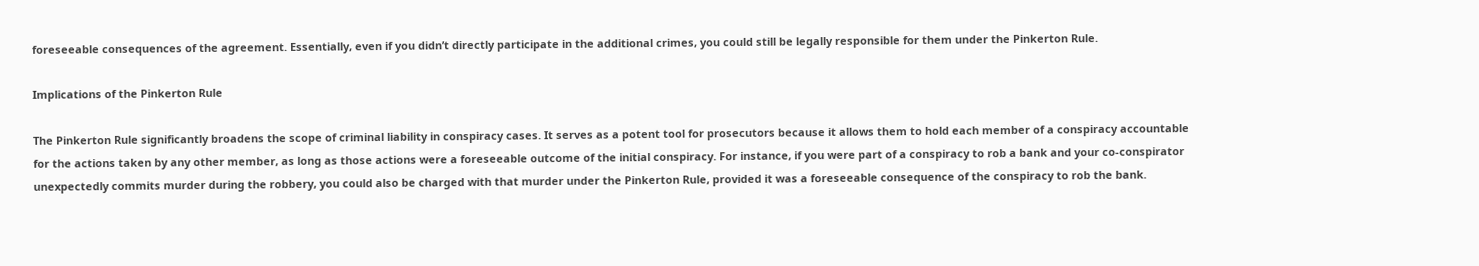foreseeable consequences of the agreement. Essentially, even if you didn’t directly participate in the additional crimes, you could still be legally responsible for them under the Pinkerton Rule.

Implications of the Pinkerton Rule

The Pinkerton Rule significantly broadens the scope of criminal liability in conspiracy cases. It serves as a potent tool for prosecutors because it allows them to hold each member of a conspiracy accountable for the actions taken by any other member, as long as those actions were a foreseeable outcome of the initial conspiracy. For instance, if you were part of a conspiracy to rob a bank and your co-conspirator unexpectedly commits murder during the robbery, you could also be charged with that murder under the Pinkerton Rule, provided it was a foreseeable consequence of the conspiracy to rob the bank.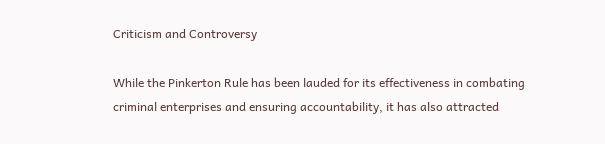Criticism and Controversy

While the Pinkerton Rule has been lauded for its effectiveness in combating criminal enterprises and ensuring accountability, it has also attracted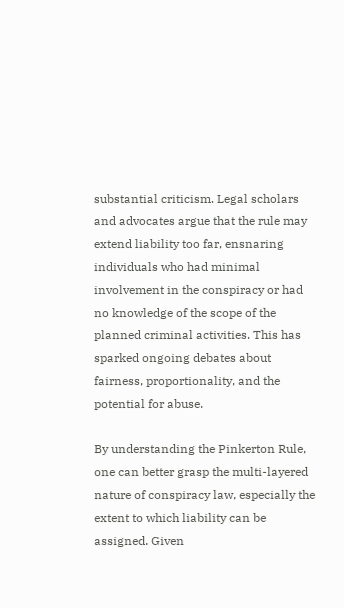substantial criticism. Legal scholars and advocates argue that the rule may extend liability too far, ensnaring individuals who had minimal involvement in the conspiracy or had no knowledge of the scope of the planned criminal activities. This has sparked ongoing debates about fairness, proportionality, and the potential for abuse.

By understanding the Pinkerton Rule, one can better grasp the multi-layered nature of conspiracy law, especially the extent to which liability can be assigned. Given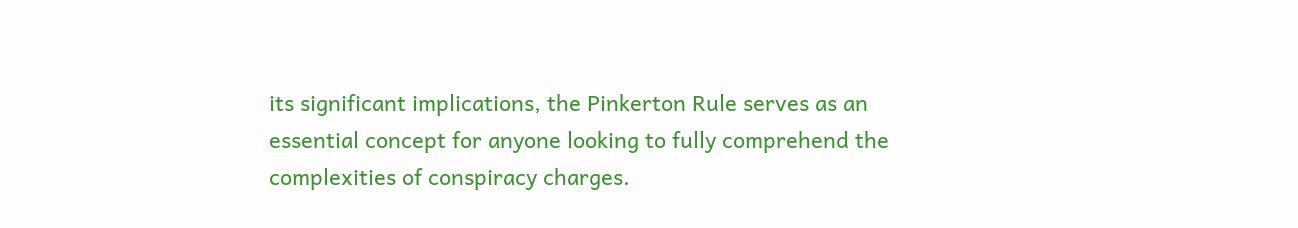its significant implications, the Pinkerton Rule serves as an essential concept for anyone looking to fully comprehend the complexities of conspiracy charges.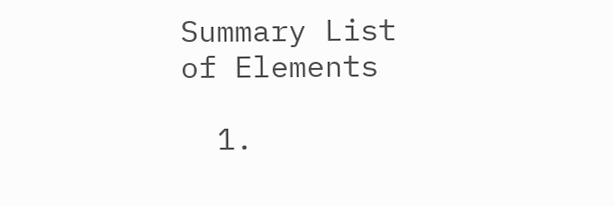Summary List of Elements

  1.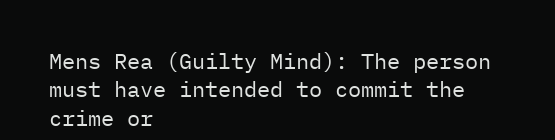Mens Rea (Guilty Mind): The person must have intended to commit the crime or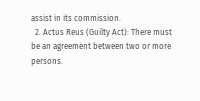assist in its commission.
  2. Actus Reus (Guilty Act): There must be an agreement between two or more persons.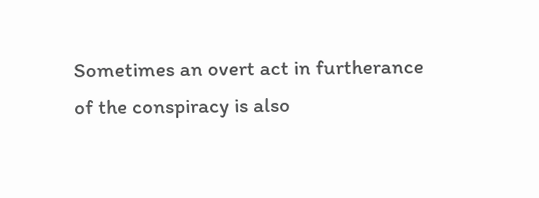Sometimes an overt act in furtherance of the conspiracy is also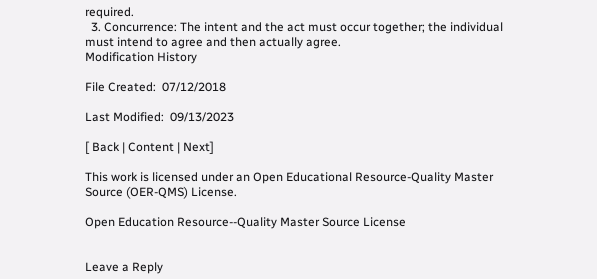required.
  3. Concurrence: The intent and the act must occur together; the individual must intend to agree and then actually agree.
Modification History

File Created:  07/12/2018

Last Modified:  09/13/2023

[ Back | Content | Next]

This work is licensed under an Open Educational Resource-Quality Master Source (OER-QMS) License.

Open Education Resource--Quality Master Source License


Leave a Reply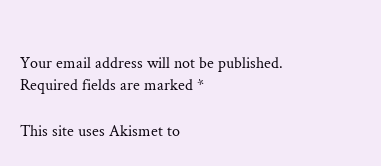Your email address will not be published. Required fields are marked *

This site uses Akismet to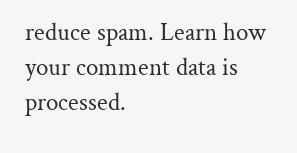reduce spam. Learn how your comment data is processed.